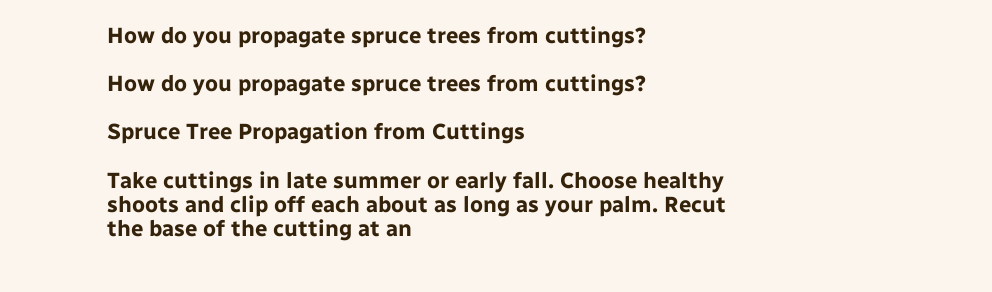How do you propagate spruce trees from cuttings?

How do you propagate spruce trees from cuttings?

Spruce Tree Propagation from Cuttings

Take cuttings in late summer or early fall. Choose healthy shoots and clip off each about as long as your palm. Recut the base of the cutting at an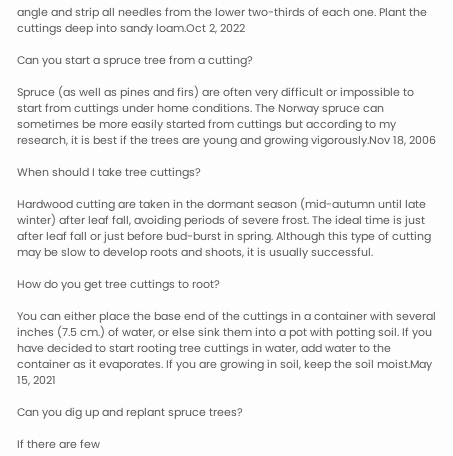angle and strip all needles from the lower two-thirds of each one. Plant the cuttings deep into sandy loam.Oct 2, 2022

Can you start a spruce tree from a cutting?

Spruce (as well as pines and firs) are often very difficult or impossible to start from cuttings under home conditions. The Norway spruce can sometimes be more easily started from cuttings but according to my research, it is best if the trees are young and growing vigorously.Nov 18, 2006

When should I take tree cuttings?

Hardwood cutting are taken in the dormant season (mid-autumn until late winter) after leaf fall, avoiding periods of severe frost. The ideal time is just after leaf fall or just before bud-burst in spring. Although this type of cutting may be slow to develop roots and shoots, it is usually successful.

How do you get tree cuttings to root?

You can either place the base end of the cuttings in a container with several inches (7.5 cm.) of water, or else sink them into a pot with potting soil. If you have decided to start rooting tree cuttings in water, add water to the container as it evaporates. If you are growing in soil, keep the soil moist.May 15, 2021

Can you dig up and replant spruce trees?

If there are few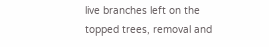live branches left on the topped trees, removal and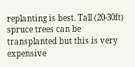replanting is best. Tall (20-30ft) spruce trees can be transplanted but this is very expensive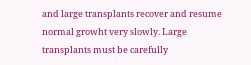and large transplants recover and resume normal growht very slowly. Large transplants must be carefully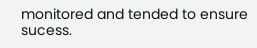monitored and tended to ensure sucess.